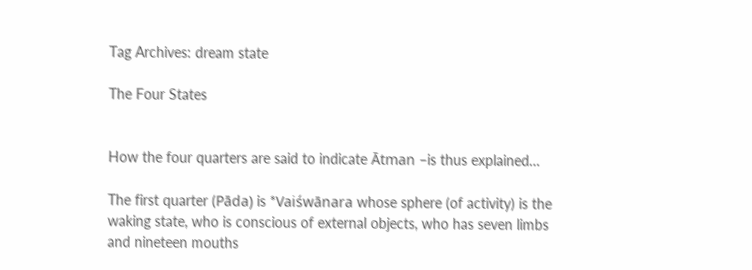Tag Archives: dream state

The Four States


How the four quarters are said to indicate Ātman –is thus explained…

The first quarter (Pāda) is *Vaiśwānara whose sphere (of activity) is the waking state, who is conscious of external objects, who has seven limbs and nineteen mouths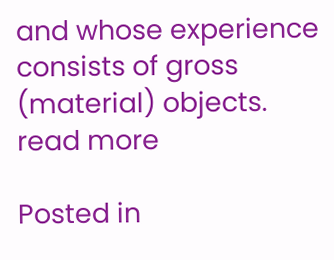and whose experience consists of gross (material) objects. read more

Posted in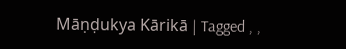Māṇḍukya Kārikā | Tagged , ,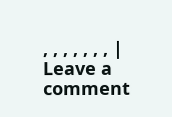, , , , , , , | Leave a comment